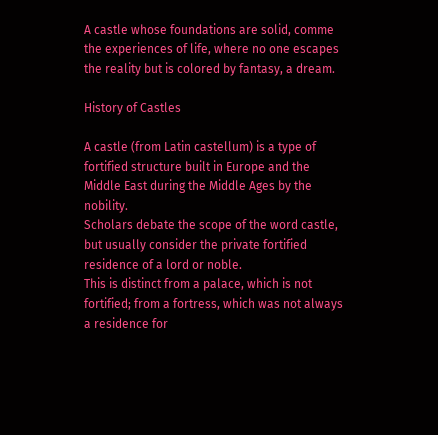A castle whose foundations are solid, comme the experiences of life, where no one escapes the reality but is colored by fantasy, a dream.

History of Castles

A castle (from Latin castellum) is a type of fortified structure built in Europe and the Middle East during the Middle Ages by the nobility.
Scholars debate the scope of the word castle, but usually consider the private fortified residence of a lord or noble.
This is distinct from a palace, which is not fortified; from a fortress, which was not always a residence for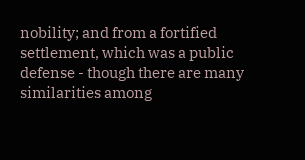nobility; and from a fortified settlement, which was a public defense - though there are many similarities among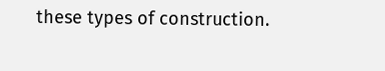these types of construction.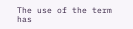The use of the term has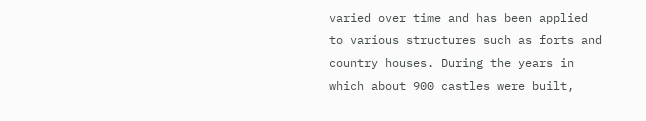varied over time and has been applied to various structures such as forts and country houses. During the years in which about 900 castles were built,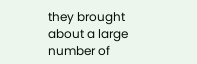they brought about a large number of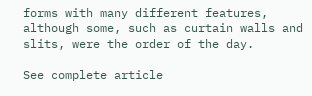forms with many different features, although some, such as curtain walls and slits, were the order of the day.

See complete article